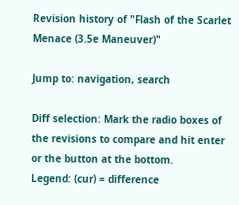Revision history of "Flash of the Scarlet Menace (3.5e Maneuver)"

Jump to: navigation, search

Diff selection: Mark the radio boxes of the revisions to compare and hit enter or the button at the bottom.
Legend: (cur) = difference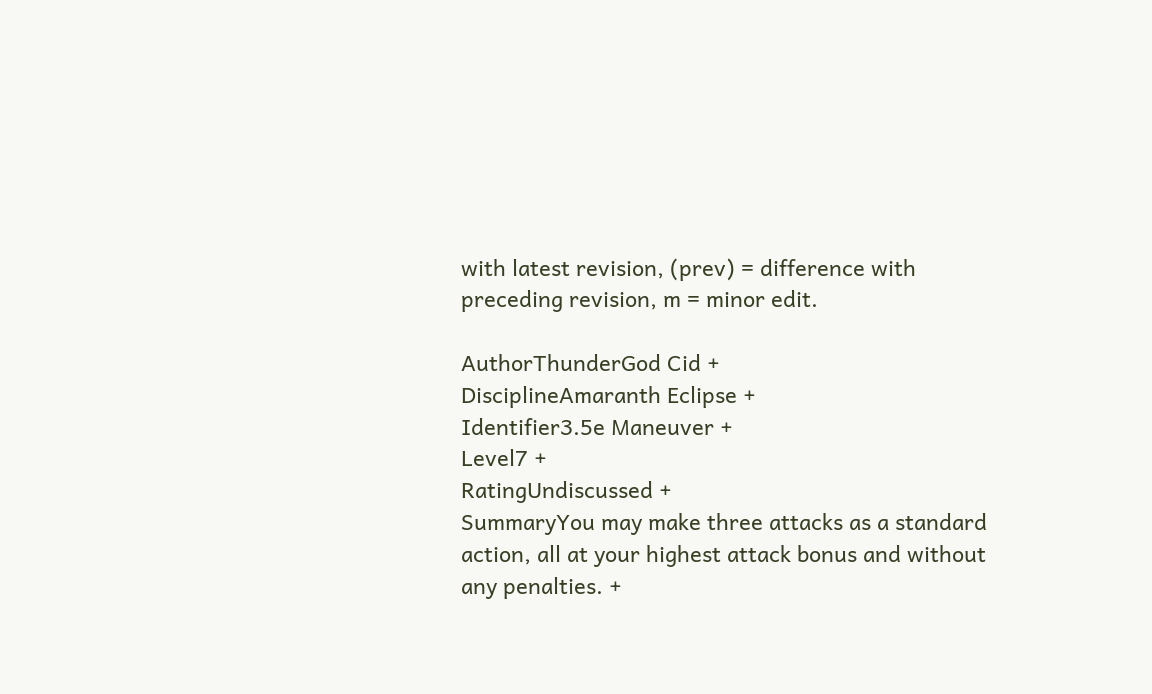with latest revision, (prev) = difference with preceding revision, m = minor edit.

AuthorThunderGod Cid +
DisciplineAmaranth Eclipse +
Identifier3.5e Maneuver +
Level7 +
RatingUndiscussed +
SummaryYou may make three attacks as a standard action, all at your highest attack bonus and without any penalties. +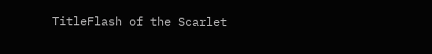TitleFlash of the Scarlet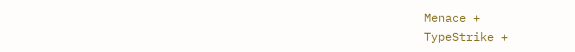Menace +
TypeStrike +